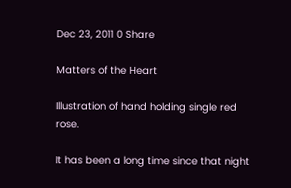Dec 23, 2011 0 Share

Matters of the Heart

Illustration of hand holding single red rose.

It has been a long time since that night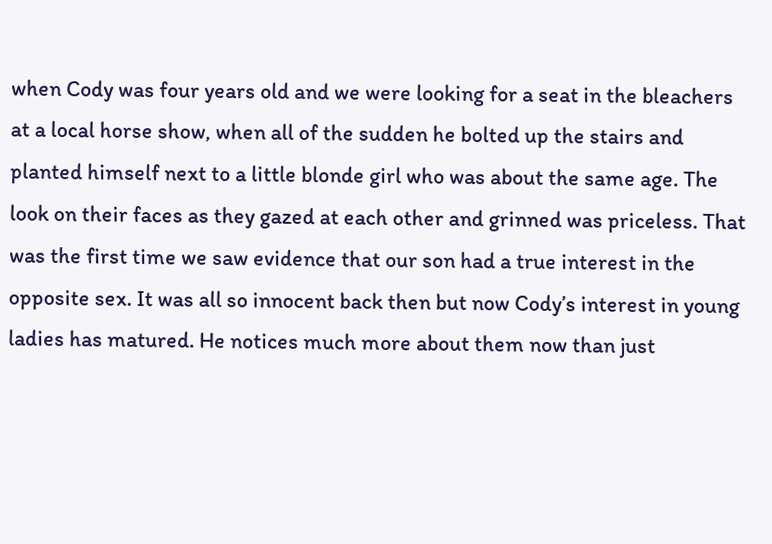when Cody was four years old and we were looking for a seat in the bleachers at a local horse show, when all of the sudden he bolted up the stairs and planted himself next to a little blonde girl who was about the same age. The look on their faces as they gazed at each other and grinned was priceless. That was the first time we saw evidence that our son had a true interest in the opposite sex. It was all so innocent back then but now Cody’s interest in young ladies has matured. He notices much more about them now than just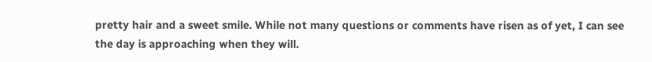pretty hair and a sweet smile. While not many questions or comments have risen as of yet, I can see the day is approaching when they will.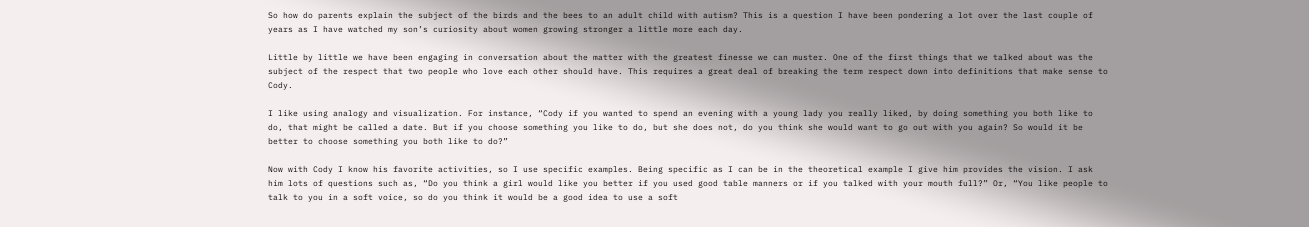So how do parents explain the subject of the birds and the bees to an adult child with autism? This is a question I have been pondering a lot over the last couple of years as I have watched my son’s curiosity about women growing stronger a little more each day.

Little by little we have been engaging in conversation about the matter with the greatest finesse we can muster. One of the first things that we talked about was the subject of the respect that two people who love each other should have. This requires a great deal of breaking the term respect down into definitions that make sense to Cody.

I like using analogy and visualization. For instance, “Cody if you wanted to spend an evening with a young lady you really liked, by doing something you both like to do, that might be called a date. But if you choose something you like to do, but she does not, do you think she would want to go out with you again? So would it be better to choose something you both like to do?”

Now with Cody I know his favorite activities, so I use specific examples. Being specific as I can be in the theoretical example I give him provides the vision. I ask him lots of questions such as, “Do you think a girl would like you better if you used good table manners or if you talked with your mouth full?” Or, “You like people to talk to you in a soft voice, so do you think it would be a good idea to use a soft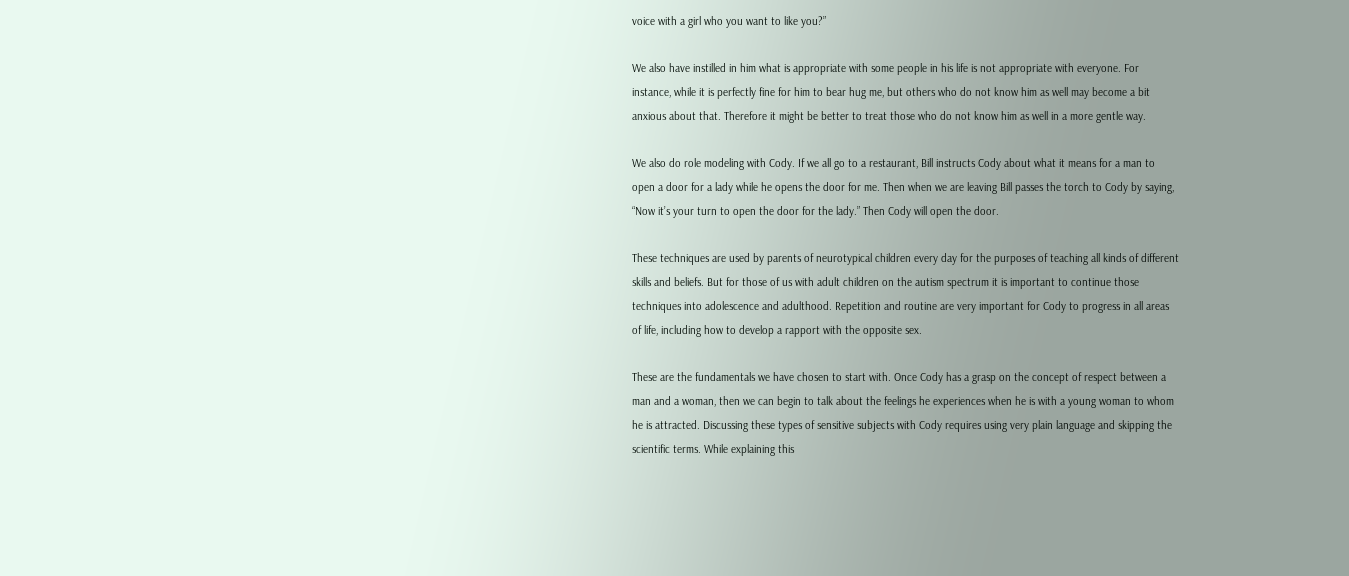voice with a girl who you want to like you?”

We also have instilled in him what is appropriate with some people in his life is not appropriate with everyone. For instance, while it is perfectly fine for him to bear hug me, but others who do not know him as well may become a bit anxious about that. Therefore it might be better to treat those who do not know him as well in a more gentle way.

We also do role modeling with Cody. If we all go to a restaurant, Bill instructs Cody about what it means for a man to open a door for a lady while he opens the door for me. Then when we are leaving Bill passes the torch to Cody by saying, “Now it’s your turn to open the door for the lady.” Then Cody will open the door.

These techniques are used by parents of neurotypical children every day for the purposes of teaching all kinds of different skills and beliefs. But for those of us with adult children on the autism spectrum it is important to continue those techniques into adolescence and adulthood. Repetition and routine are very important for Cody to progress in all areas of life, including how to develop a rapport with the opposite sex.

These are the fundamentals we have chosen to start with. Once Cody has a grasp on the concept of respect between a man and a woman, then we can begin to talk about the feelings he experiences when he is with a young woman to whom he is attracted. Discussing these types of sensitive subjects with Cody requires using very plain language and skipping the scientific terms. While explaining this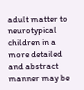adult matter to neurotypical children in a more detailed and abstract manner may be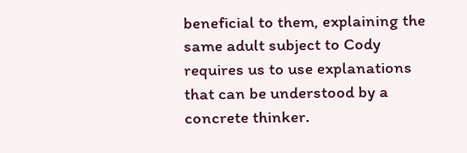beneficial to them, explaining the same adult subject to Cody requires us to use explanations that can be understood by a concrete thinker.